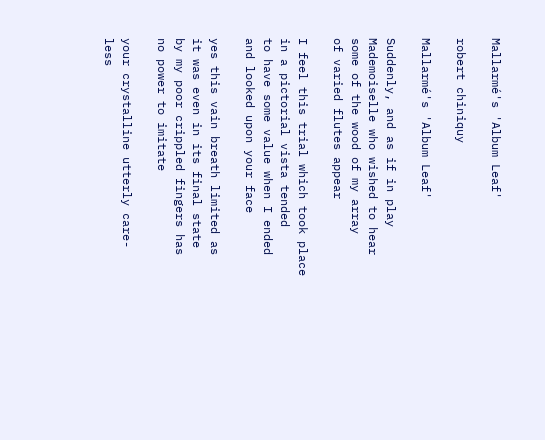Mallarmé's 'Album Leaf'

robert chiniquy

Mallarmé's 'Album Leaf'

Suddenly, and as if in play
Mademoiselle who wished to hear
some of the wood of my array
of varied flutes appear

I feel this trial which took place
in a pictorial vista tended
to have some value when I ended
and looked upon your face

yes this vain breath limited as
it was even in its final state
by my poor crippled fingers has
no power to imitate

your crystalline utterly care-
less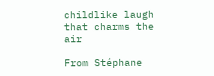childlike laugh that charms the air

From Stéphane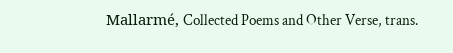Mallarmé, Collected Poems and Other Verse, trans.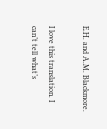E.H. and A.M. Blackmore.

I love this translation. I can’t tell what’s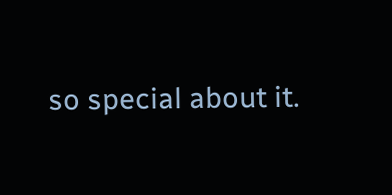so special about it.